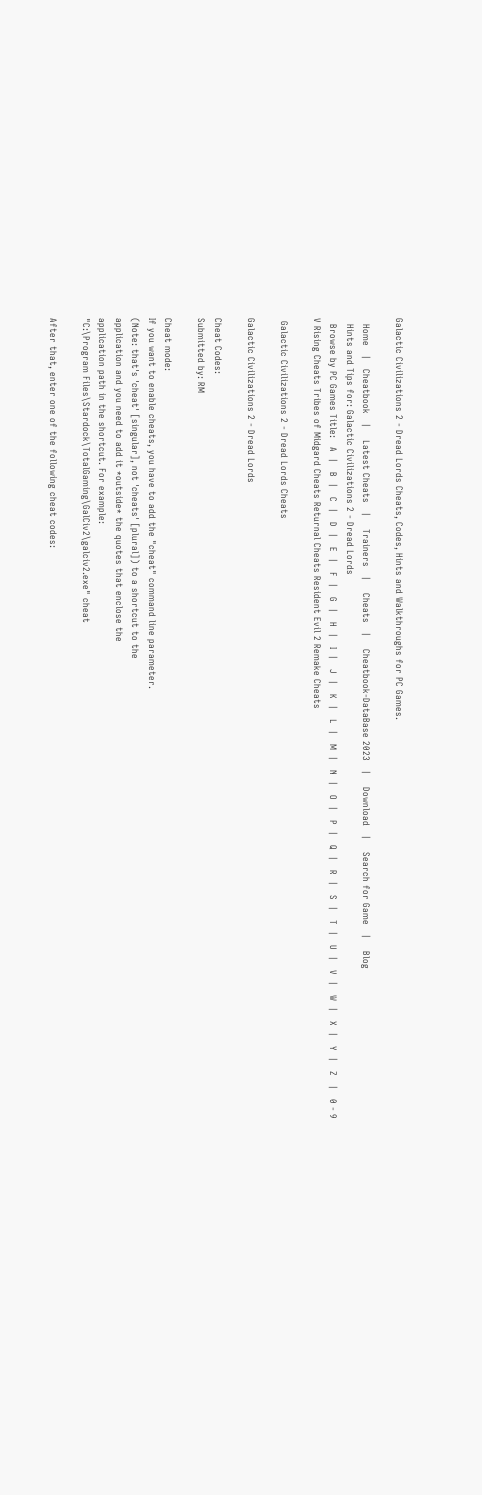Galactic Civilizations 2 - Dread Lords Cheats, Codes, Hints and Walkthroughs for PC Games.

  Home   |   Cheatbook   |    Latest Cheats   |    Trainers   |    Cheats   |    Cheatbook-DataBase 2023   |    Download   |    Search for Game   |    Blog
  Hints and Tips for: Galactic Civilizations 2 - Dread Lords
  Browse by PC Games Title:   A  |   B  |   C  |   D  |   E  |   F  |   G  |   H  |   I  |   J  |   K  |   L  |   M  |   N  |   O  |   P  |   Q  |   R  |   S  |   T  |   U  |   V  |   W  |   X  |   Y  |   Z   |   0 - 9
V Rising Cheats Tribes of Midgard Cheats Returnal Cheats Resident Evil 2 Remake Cheats

 Galactic Civilizations 2 - Dread Lords Cheats

Galactic Civilizations 2 - Dread Lords

Cheat Codes:
Submitted by: RM

Cheat mode:
If you want to enable cheats, you have to add the "cheat" command line parameter.
(Note: that's 'cheat' [singular], not 'cheats' [plural]) to a shortcut to the
application and you need to add it *outside* the quotes that enclose the
application path in the shortcut. For example:
"C:\Program Files\Stardock\TotalGaming\GalCiv2\galciv2.exe" cheat

After that, enter one of the following cheat codes: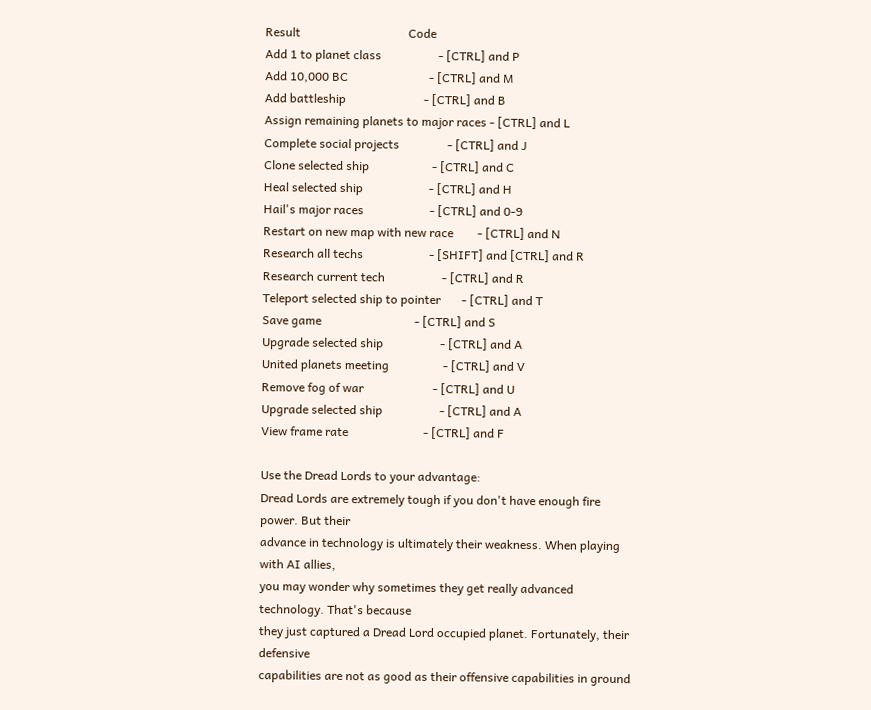Result                                    Code
Add 1 to planet class                   - [CTRL] and P
Add 10,000 BC                           - [CTRL] and M
Add battleship                          - [CTRL] and B
Assign remaining planets to major races - [CTRL] and L
Complete social projects                - [CTRL] and J
Clone selected ship                     - [CTRL] and C
Heal selected ship                      - [CTRL] and H
Hail's major races                      - [CTRL] and 0-9
Restart on new map with new race        - [CTRL] and N
Research all techs                      - [SHIFT] and [CTRL] and R
Research current tech                   - [CTRL] and R
Teleport selected ship to pointer       - [CTRL] and T
Save game                               - [CTRL] and S
Upgrade selected ship                   - [CTRL] and A
United planets meeting                  - [CTRL] and V
Remove fog of war                       - [CTRL] and U
Upgrade selected ship                   - [CTRL] and A
View frame rate                         - [CTRL] and F

Use the Dread Lords to your advantage:
Dread Lords are extremely tough if you don't have enough fire power. But their
advance in technology is ultimately their weakness. When playing with AI allies,
you may wonder why sometimes they get really advanced technology. That's because
they just captured a Dread Lord occupied planet. Fortunately, their defensive
capabilities are not as good as their offensive capabilities in ground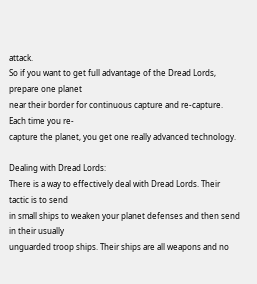attack.
So if you want to get full advantage of the Dread Lords, prepare one planet
near their border for continuous capture and re-capture. Each time you re-
capture the planet, you get one really advanced technology.

Dealing with Dread Lords:
There is a way to effectively deal with Dread Lords. Their tactic is to send
in small ships to weaken your planet defenses and then send in their usually
unguarded troop ships. Their ships are all weapons and no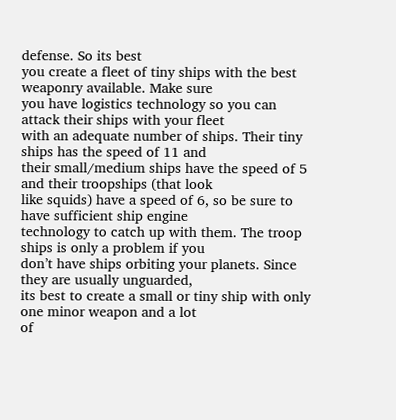defense. So its best
you create a fleet of tiny ships with the best weaponry available. Make sure
you have logistics technology so you can attack their ships with your fleet
with an adequate number of ships. Their tiny ships has the speed of 11 and
their small/medium ships have the speed of 5 and their troopships (that look
like squids) have a speed of 6, so be sure to have sufficient ship engine
technology to catch up with them. The troop ships is only a problem if you
don’t have ships orbiting your planets. Since they are usually unguarded,
its best to create a small or tiny ship with only one minor weapon and a lot
of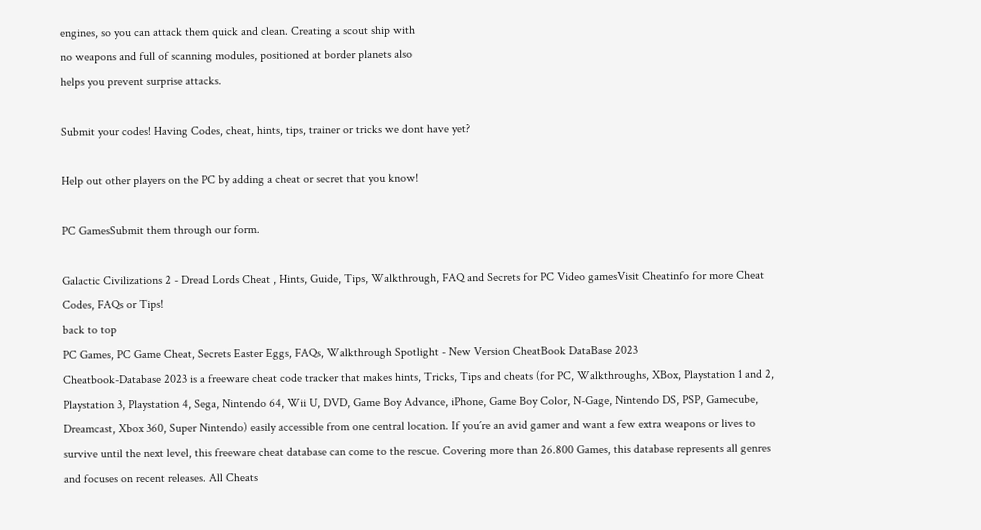engines, so you can attack them quick and clean. Creating a scout ship with
no weapons and full of scanning modules, positioned at border planets also
helps you prevent surprise attacks.

Submit your codes! Having Codes, cheat, hints, tips, trainer or tricks we dont have yet?

Help out other players on the PC by adding a cheat or secret that you know!

PC GamesSubmit them through our form.

Galactic Civilizations 2 - Dread Lords Cheat , Hints, Guide, Tips, Walkthrough, FAQ and Secrets for PC Video gamesVisit Cheatinfo for more Cheat Codes, FAQs or Tips!
back to top
PC Games, PC Game Cheat, Secrets Easter Eggs, FAQs, Walkthrough Spotlight - New Version CheatBook DataBase 2023
Cheatbook-Database 2023 is a freeware cheat code tracker that makes hints, Tricks, Tips and cheats (for PC, Walkthroughs, XBox, Playstation 1 and 2, Playstation 3, Playstation 4, Sega, Nintendo 64, Wii U, DVD, Game Boy Advance, iPhone, Game Boy Color, N-Gage, Nintendo DS, PSP, Gamecube, Dreamcast, Xbox 360, Super Nintendo) easily accessible from one central location. If you´re an avid gamer and want a few extra weapons or lives to survive until the next level, this freeware cheat database can come to the rescue. Covering more than 26.800 Games, this database represents all genres and focuses on recent releases. All Cheats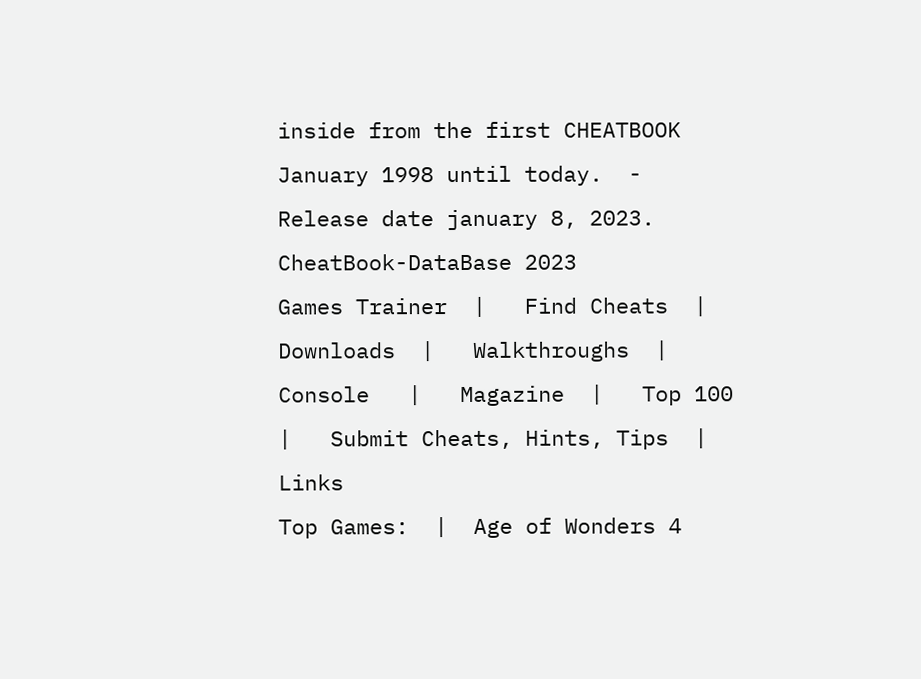inside from the first CHEATBOOK January 1998 until today.  - Release date january 8, 2023. CheatBook-DataBase 2023
Games Trainer  |   Find Cheats  |   Downloads  |   Walkthroughs  |   Console   |   Magazine  |   Top 100  |   Submit Cheats, Hints, Tips  |   Links
Top Games:  |  Age of Wonders 4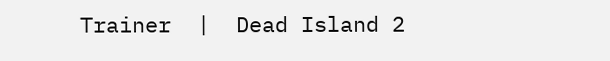Trainer  |  Dead Island 2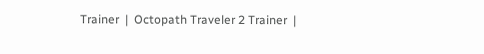Trainer  |  Octopath Traveler 2 Trainer  |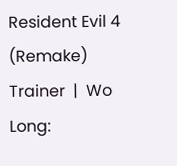Resident Evil 4 (Remake) Trainer  |  Wo Long: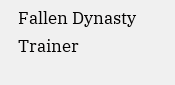Fallen Dynasty Trainer